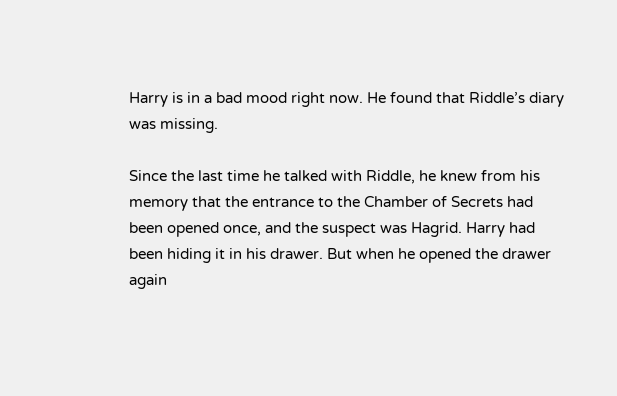Harry is in a bad mood right now. He found that Riddle’s diary was missing.

Since the last time he talked with Riddle, he knew from his memory that the entrance to the Chamber of Secrets had been opened once, and the suspect was Hagrid. Harry had been hiding it in his drawer. But when he opened the drawer again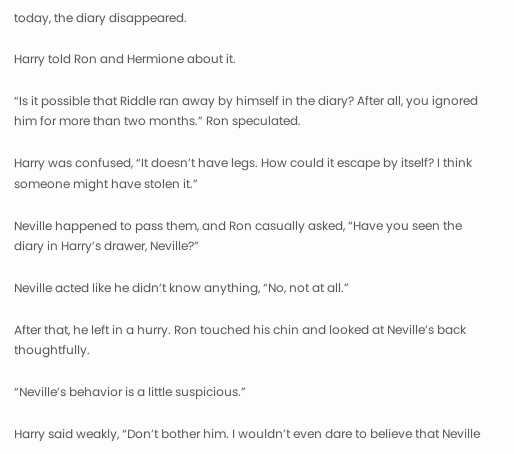today, the diary disappeared.

Harry told Ron and Hermione about it.

“Is it possible that Riddle ran away by himself in the diary? After all, you ignored him for more than two months.” Ron speculated.

Harry was confused, “It doesn’t have legs. How could it escape by itself? I think someone might have stolen it.”

Neville happened to pass them, and Ron casually asked, “Have you seen the diary in Harry’s drawer, Neville?”

Neville acted like he didn’t know anything, “No, not at all.”

After that, he left in a hurry. Ron touched his chin and looked at Neville’s back thoughtfully.

“Neville’s behavior is a little suspicious.”

Harry said weakly, “Don’t bother him. I wouldn’t even dare to believe that Neville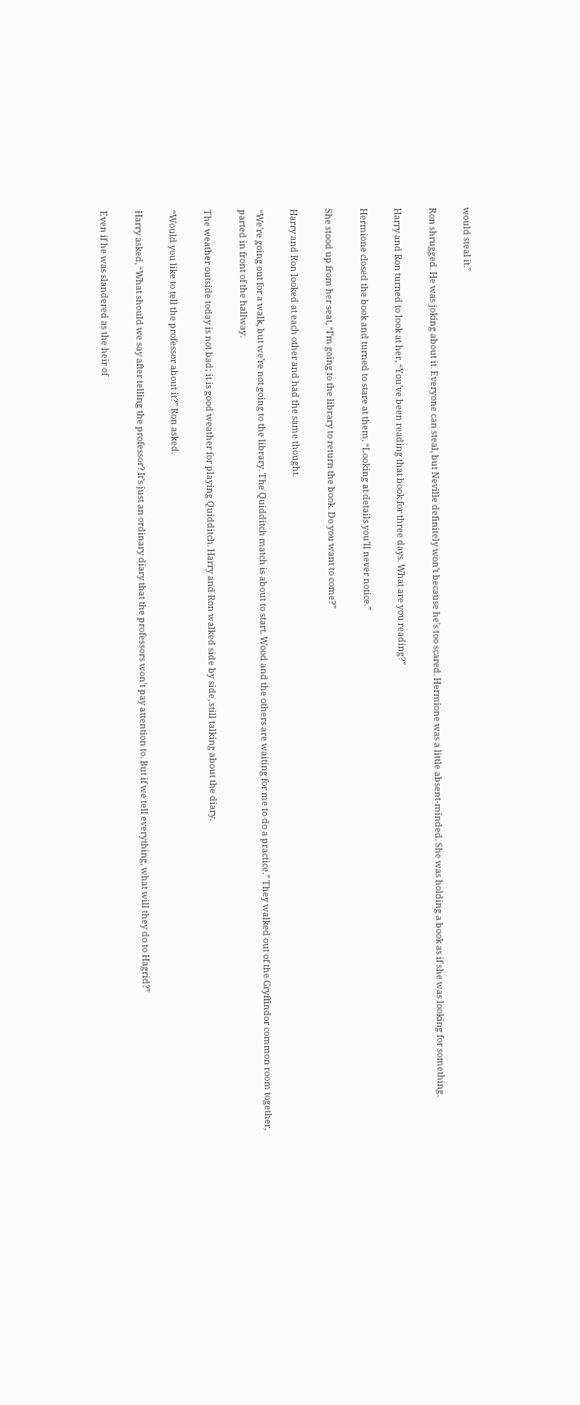would steal it.”

Ron shrugged. He was joking about it. Everyone can steal, but Neville definitely won’t because he’s too scared. Hermione was a little absent-minded. She was holding a book as if she was looking for something.

Harry and Ron turned to look at her, “You’ve been reading that book for three days. What are you reading?”

Hermione closed the book and turned to stare at them, “Looking at details you’ll never notice.”

She stood up from her seat, “I’m going to the library to return the book. Do you want to come?”

Harry and Ron looked at each other and had the same thought.

“We’re going out for a walk, but we’re not going to the library. The Quidditch match is about to start. Wood and the others are waiting for me to do a practice.” They walked out of the Gryffindor common room together, parted in front of the hallway.

The weather outside today is not bad; it is good weather for playing Quidditch. Harry and Ron walked side by side, still talking about the diary.

“Would you like to tell the professor about it?” Ron asked.

Harry asked, “What should we say after telling the professor? It’s just an ordinary diary that the professors won’t pay attention to. But if we tell everything, what will they do to Hagrid?”

Even if he was slandered as the heir of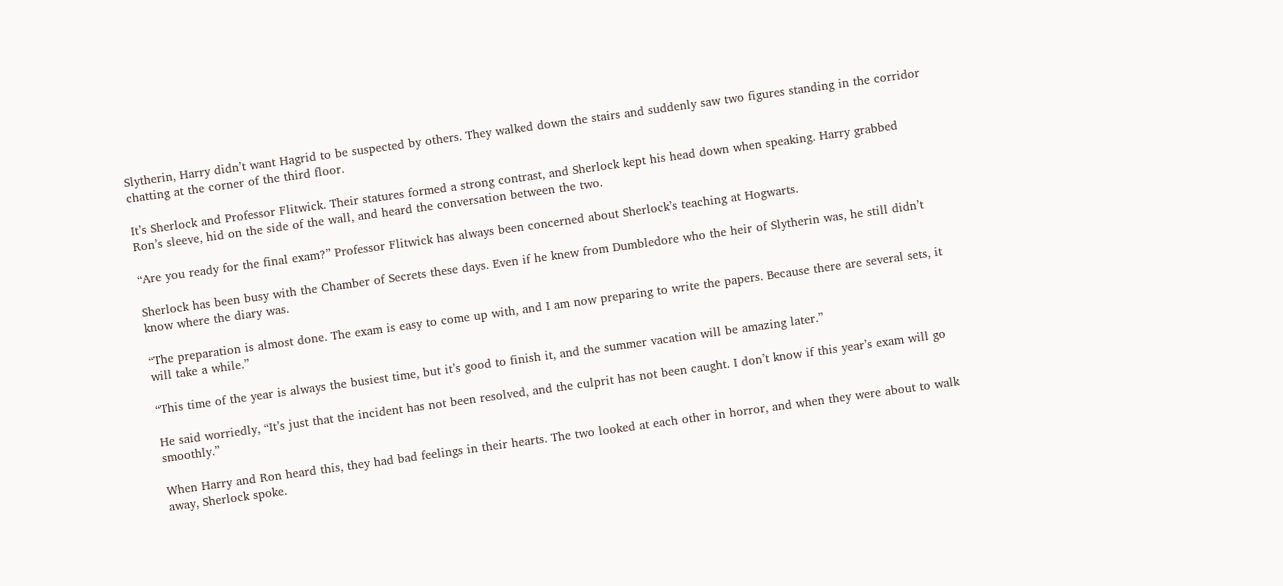Slytherin, Harry didn’t want Hagrid to be suspected by others. They walked down the stairs and suddenly saw two figures standing in the corridor chatting at the corner of the third floor.

It’s Sherlock and Professor Flitwick. Their statures formed a strong contrast, and Sherlock kept his head down when speaking. Harry grabbed Ron’s sleeve, hid on the side of the wall, and heard the conversation between the two.

“Are you ready for the final exam?” Professor Flitwick has always been concerned about Sherlock’s teaching at Hogwarts.

Sherlock has been busy with the Chamber of Secrets these days. Even if he knew from Dumbledore who the heir of Slytherin was, he still didn’t know where the diary was.

“The preparation is almost done. The exam is easy to come up with, and I am now preparing to write the papers. Because there are several sets, it will take a while.”

“This time of the year is always the busiest time, but it’s good to finish it, and the summer vacation will be amazing later.”

He said worriedly, “It’s just that the incident has not been resolved, and the culprit has not been caught. I don’t know if this year’s exam will go smoothly.”

When Harry and Ron heard this, they had bad feelings in their hearts. The two looked at each other in horror, and when they were about to walk away, Sherlock spoke.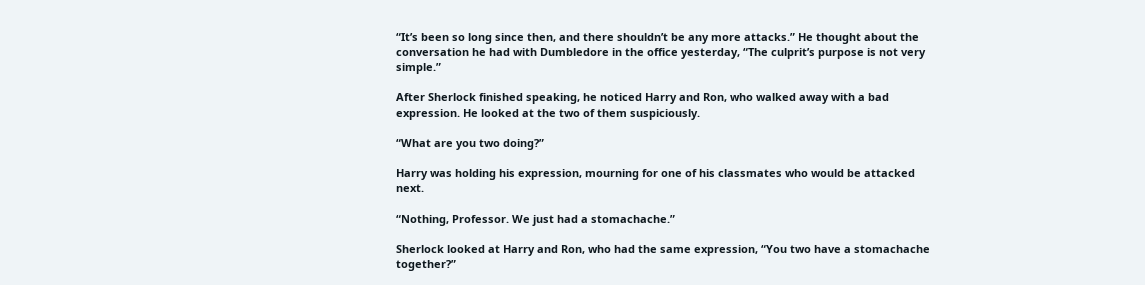“It’s been so long since then, and there shouldn’t be any more attacks.” He thought about the conversation he had with Dumbledore in the office yesterday, “The culprit’s purpose is not very simple.”

After Sherlock finished speaking, he noticed Harry and Ron, who walked away with a bad expression. He looked at the two of them suspiciously.

“What are you two doing?”

Harry was holding his expression, mourning for one of his classmates who would be attacked next.

“Nothing, Professor. We just had a stomachache.”

Sherlock looked at Harry and Ron, who had the same expression, “You two have a stomachache together?”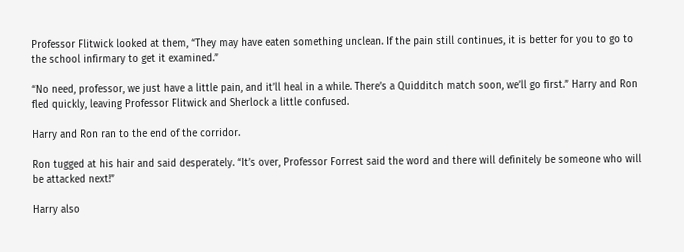Professor Flitwick looked at them, “They may have eaten something unclean. If the pain still continues, it is better for you to go to the school infirmary to get it examined.”

“No need, professor, we just have a little pain, and it’ll heal in a while. There’s a Quidditch match soon, we’ll go first.” Harry and Ron fled quickly, leaving Professor Flitwick and Sherlock a little confused.

Harry and Ron ran to the end of the corridor.

Ron tugged at his hair and said desperately. “It’s over, Professor Forrest said the word and there will definitely be someone who will be attacked next!”

Harry also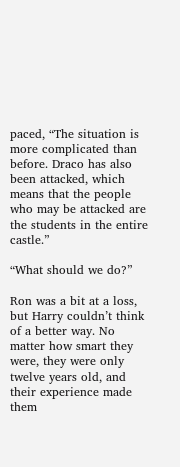paced, “The situation is more complicated than before. Draco has also been attacked, which means that the people who may be attacked are the students in the entire castle.”

“What should we do?”

Ron was a bit at a loss, but Harry couldn’t think of a better way. No matter how smart they were, they were only twelve years old, and their experience made them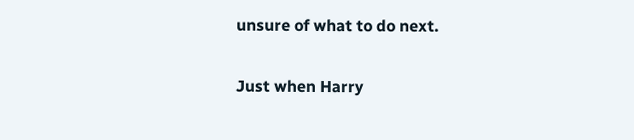unsure of what to do next.

Just when Harry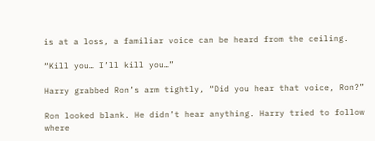is at a loss, a familiar voice can be heard from the ceiling.

“Kill you… I’ll kill you…”

Harry grabbed Ron’s arm tightly, “Did you hear that voice, Ron?”

Ron looked blank. He didn’t hear anything. Harry tried to follow where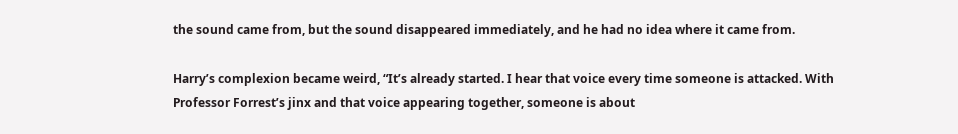the sound came from, but the sound disappeared immediately, and he had no idea where it came from.

Harry’s complexion became weird, “It’s already started. I hear that voice every time someone is attacked. With Professor Forrest’s jinx and that voice appearing together, someone is about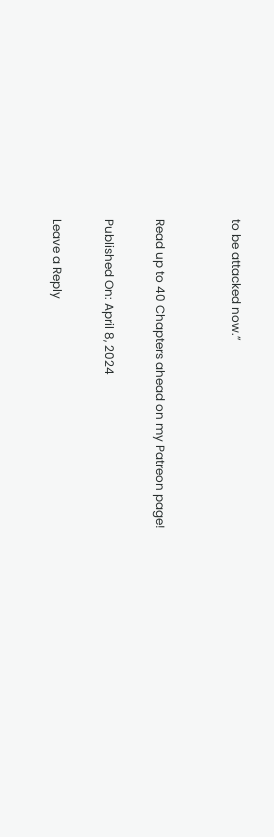to be attacked now.”


Read up to 40 Chapters ahead on my Patreon page!

Published On: April 8, 2024

Leave a Reply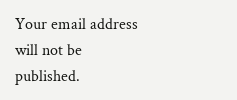Your email address will not be published.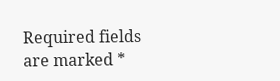Required fields are marked *